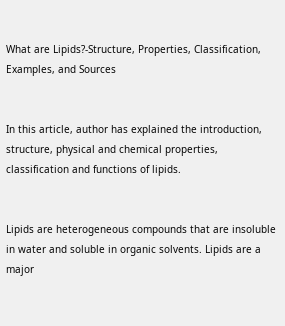What are Lipids?-Structure, Properties, Classification, Examples, and Sources


In this article, author has explained the introduction, structure, physical and chemical properties, classification and functions of lipids.


Lipids are heterogeneous compounds that are insoluble in water and soluble in organic solvents. Lipids are a major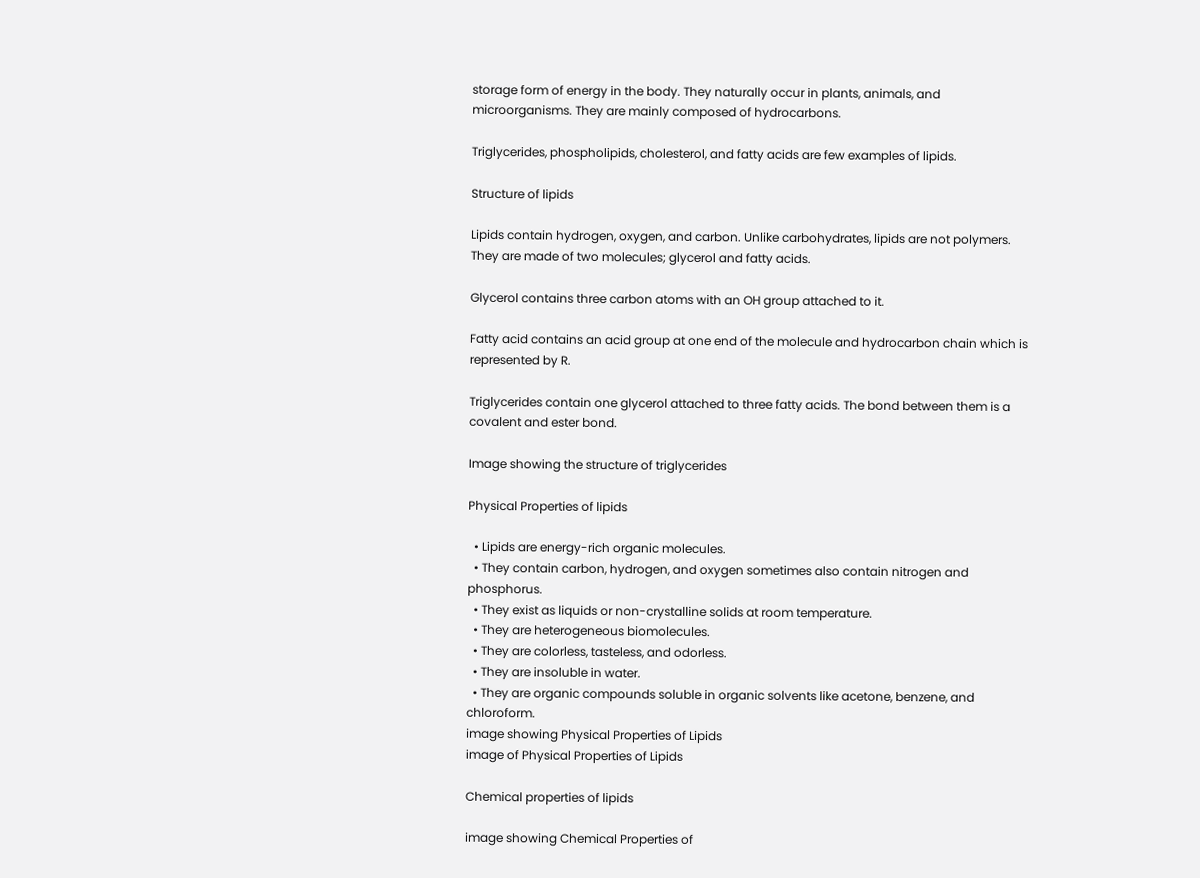storage form of energy in the body. They naturally occur in plants, animals, and microorganisms. They are mainly composed of hydrocarbons.

Triglycerides, phospholipids, cholesterol, and fatty acids are few examples of lipids.

Structure of lipids

Lipids contain hydrogen, oxygen, and carbon. Unlike carbohydrates, lipids are not polymers. They are made of two molecules; glycerol and fatty acids.

Glycerol contains three carbon atoms with an OH group attached to it.

Fatty acid contains an acid group at one end of the molecule and hydrocarbon chain which is represented by R.

Triglycerides contain one glycerol attached to three fatty acids. The bond between them is a covalent and ester bond.

Image showing the structure of triglycerides

Physical Properties of lipids

  • Lipids are energy-rich organic molecules.
  • They contain carbon, hydrogen, and oxygen sometimes also contain nitrogen and phosphorus.
  • They exist as liquids or non-crystalline solids at room temperature.
  • They are heterogeneous biomolecules.
  • They are colorless, tasteless, and odorless.
  • They are insoluble in water.
  • They are organic compounds soluble in organic solvents like acetone, benzene, and chloroform.
image showing Physical Properties of Lipids
image of Physical Properties of Lipids

Chemical properties of lipids

image showing Chemical Properties of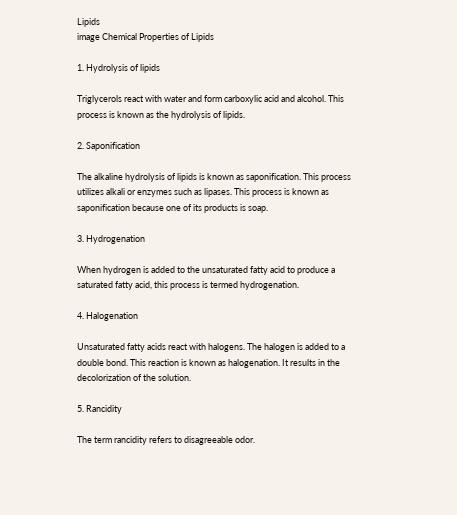Lipids
image Chemical Properties of Lipids

1. Hydrolysis of lipids

Triglycerols react with water and form carboxylic acid and alcohol. This process is known as the hydrolysis of lipids.

2. Saponification

The alkaline hydrolysis of lipids is known as saponification. This process utilizes alkali or enzymes such as lipases. This process is known as saponification because one of its products is soap.

3. Hydrogenation

When hydrogen is added to the unsaturated fatty acid to produce a saturated fatty acid, this process is termed hydrogenation.

4. Halogenation

Unsaturated fatty acids react with halogens. The halogen is added to a double bond. This reaction is known as halogenation. It results in the decolorization of the solution.

5. Rancidity

The term rancidity refers to disagreeable odor.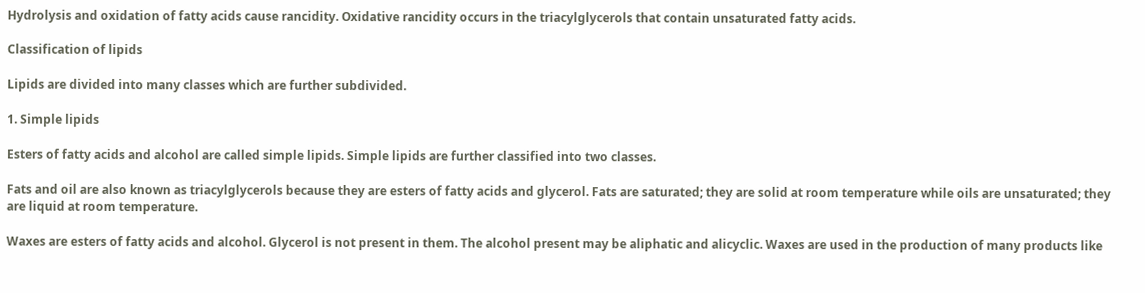Hydrolysis and oxidation of fatty acids cause rancidity. Oxidative rancidity occurs in the triacylglycerols that contain unsaturated fatty acids.

Classification of lipids

Lipids are divided into many classes which are further subdivided.

1. Simple lipids

Esters of fatty acids and alcohol are called simple lipids. Simple lipids are further classified into two classes.

Fats and oil are also known as triacylglycerols because they are esters of fatty acids and glycerol. Fats are saturated; they are solid at room temperature while oils are unsaturated; they are liquid at room temperature.

Waxes are esters of fatty acids and alcohol. Glycerol is not present in them. The alcohol present may be aliphatic and alicyclic. Waxes are used in the production of many products like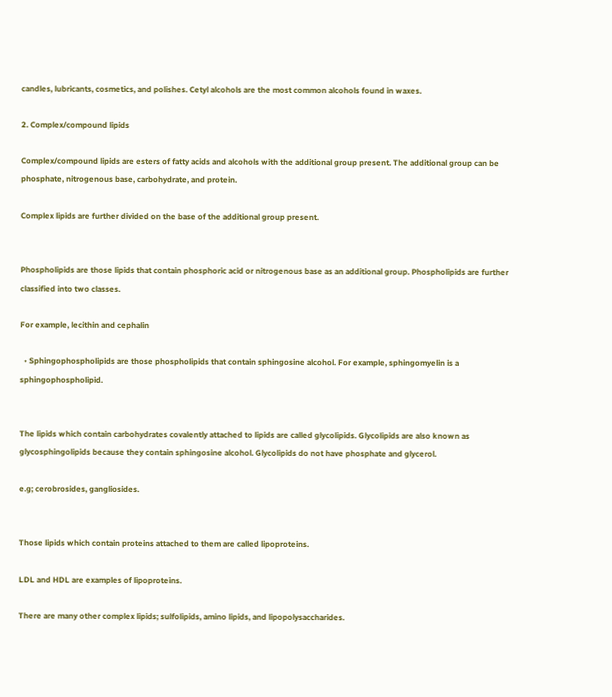candles, lubricants, cosmetics, and polishes. Cetyl alcohols are the most common alcohols found in waxes.

2. Complex/compound lipids

Complex/compound lipids are esters of fatty acids and alcohols with the additional group present. The additional group can be phosphate, nitrogenous base, carbohydrate, and protein.

Complex lipids are further divided on the base of the additional group present.


Phospholipids are those lipids that contain phosphoric acid or nitrogenous base as an additional group. Phospholipids are further classified into two classes.

For example, lecithin and cephalin

  • Sphingophospholipids are those phospholipids that contain sphingosine alcohol. For example, sphingomyelin is a sphingophospholipid.


The lipids which contain carbohydrates covalently attached to lipids are called glycolipids. Glycolipids are also known as glycosphingolipids because they contain sphingosine alcohol. Glycolipids do not have phosphate and glycerol.

e.g; cerobrosides, gangliosides.


Those lipids which contain proteins attached to them are called lipoproteins.

LDL and HDL are examples of lipoproteins.

There are many other complex lipids; sulfolipids, amino lipids, and lipopolysaccharides.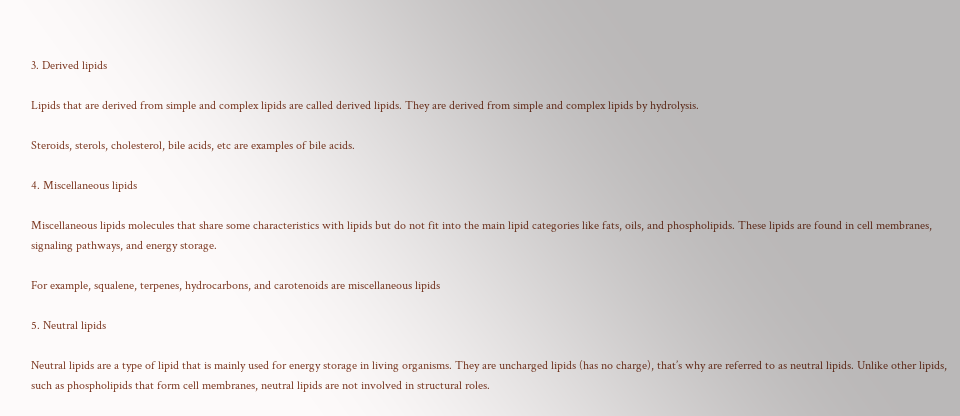3. Derived lipids

Lipids that are derived from simple and complex lipids are called derived lipids. They are derived from simple and complex lipids by hydrolysis.

Steroids, sterols, cholesterol, bile acids, etc are examples of bile acids.

4. Miscellaneous lipids

Miscellaneous lipids molecules that share some characteristics with lipids but do not fit into the main lipid categories like fats, oils, and phospholipids. These lipids are found in cell membranes, signaling pathways, and energy storage.

For example, squalene, terpenes, hydrocarbons, and carotenoids are miscellaneous lipids

5. Neutral lipids

Neutral lipids are a type of lipid that is mainly used for energy storage in living organisms. They are uncharged lipids (has no charge), that’s why are referred to as neutral lipids. Unlike other lipids, such as phospholipids that form cell membranes, neutral lipids are not involved in structural roles.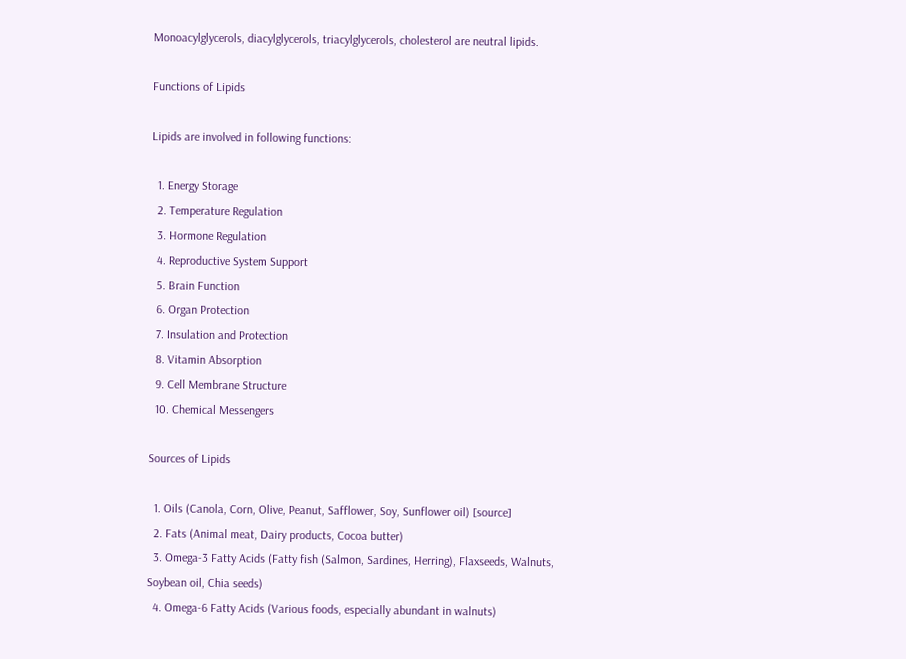Monoacylglycerols, diacylglycerols, triacylglycerols, cholesterol are neutral lipids.

Functions of Lipids

Lipids are involved in following functions:

  1. Energy Storage
  2. Temperature Regulation
  3. Hormone Regulation
  4. Reproductive System Support
  5. Brain Function
  6. Organ Protection
  7. Insulation and Protection
  8. Vitamin Absorption
  9. Cell Membrane Structure
  10. Chemical Messengers

Sources of Lipids

  1. Oils (Canola, Corn, Olive, Peanut, Safflower, Soy, Sunflower oil) [source]
  2. Fats (Animal meat, Dairy products, Cocoa butter)
  3. Omega-3 Fatty Acids (Fatty fish (Salmon, Sardines, Herring), Flaxseeds, Walnuts, Soybean oil, Chia seeds)
  4. Omega-6 Fatty Acids (Various foods, especially abundant in walnuts)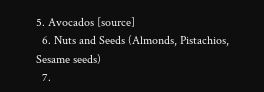5. Avocados [source]
  6. Nuts and Seeds (Almonds, Pistachios, Sesame seeds)
  7.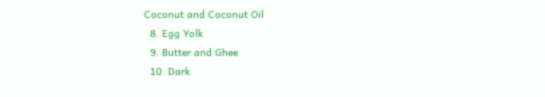Coconut and Coconut Oil
  8. Egg Yolk
  9. Butter and Ghee
  10. Dark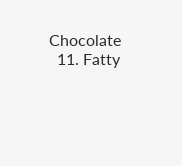Chocolate
  11. Fatty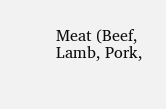Meat (Beef, Lamb, Pork,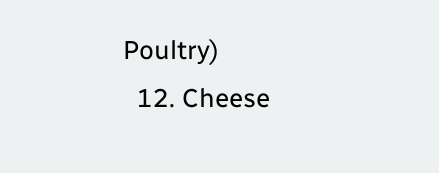Poultry)
  12. Cheese